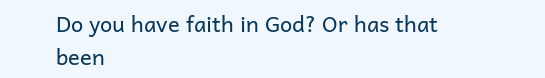Do you have faith in God? Or has that been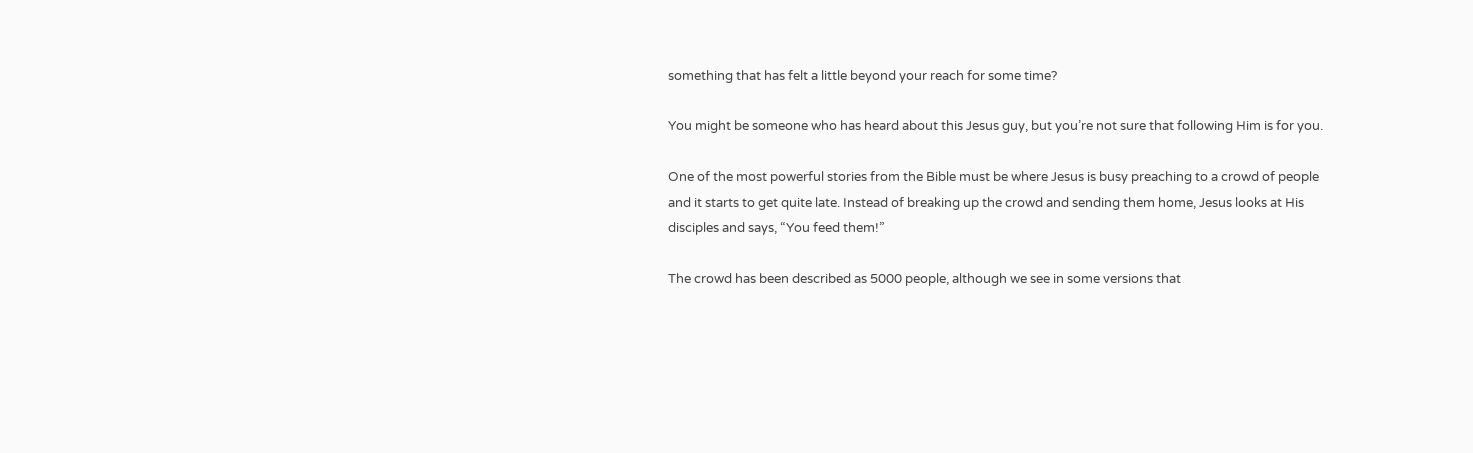something that has felt a little beyond your reach for some time?

You might be someone who has heard about this Jesus guy, but you’re not sure that following Him is for you.

One of the most powerful stories from the Bible must be where Jesus is busy preaching to a crowd of people and it starts to get quite late. Instead of breaking up the crowd and sending them home, Jesus looks at His disciples and says, “You feed them!”

The crowd has been described as 5000 people, although we see in some versions that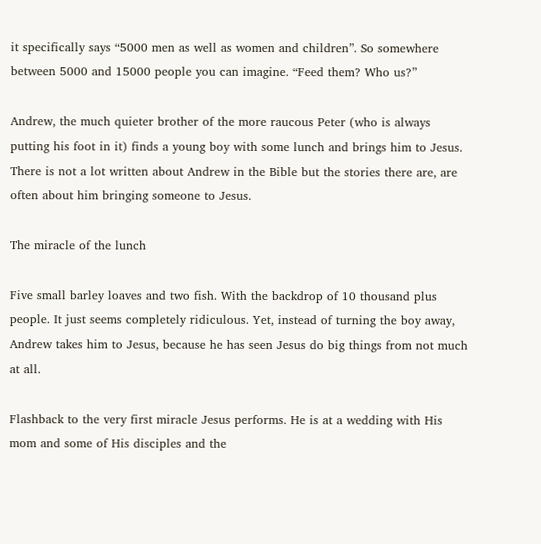it specifically says “5000 men as well as women and children”. So somewhere between 5000 and 15000 people you can imagine. “Feed them? Who us?”

Andrew, the much quieter brother of the more raucous Peter (who is always putting his foot in it) finds a young boy with some lunch and brings him to Jesus. There is not a lot written about Andrew in the Bible but the stories there are, are often about him bringing someone to Jesus.

The miracle of the lunch

Five small barley loaves and two fish. With the backdrop of 10 thousand plus people. It just seems completely ridiculous. Yet, instead of turning the boy away, Andrew takes him to Jesus, because he has seen Jesus do big things from not much at all.

Flashback to the very first miracle Jesus performs. He is at a wedding with His mom and some of His disciples and the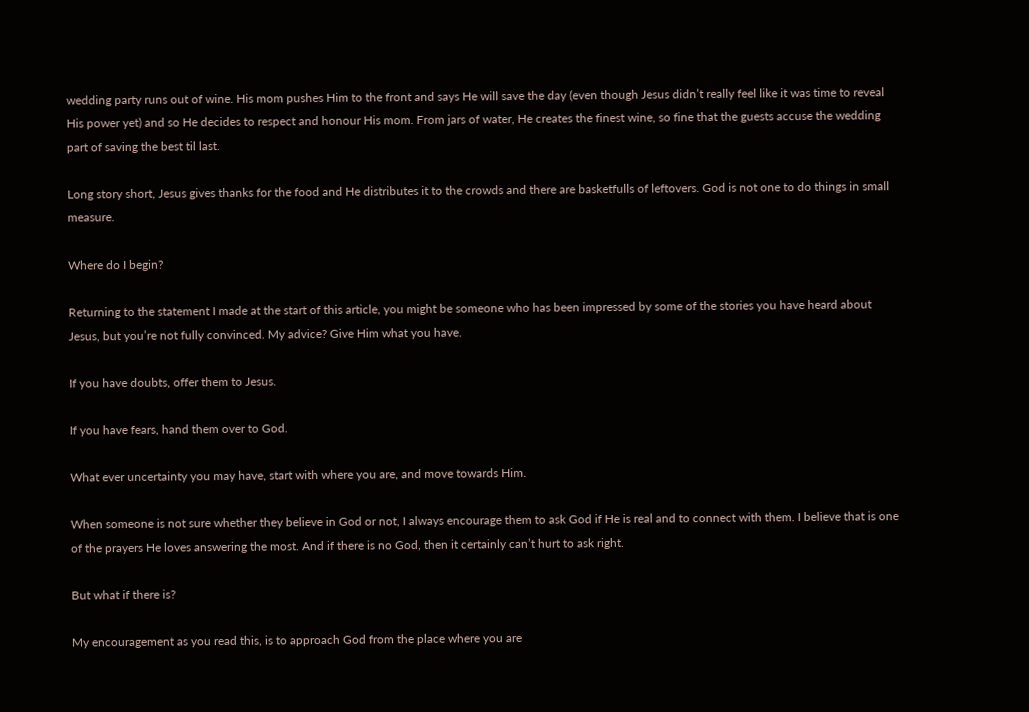wedding party runs out of wine. His mom pushes Him to the front and says He will save the day (even though Jesus didn’t really feel like it was time to reveal His power yet) and so He decides to respect and honour His mom. From jars of water, He creates the finest wine, so fine that the guests accuse the wedding part of saving the best til last.

Long story short, Jesus gives thanks for the food and He distributes it to the crowds and there are basketfulls of leftovers. God is not one to do things in small measure.

Where do I begin?

Returning to the statement I made at the start of this article, you might be someone who has been impressed by some of the stories you have heard about Jesus, but you’re not fully convinced. My advice? Give Him what you have.

If you have doubts, offer them to Jesus.

If you have fears, hand them over to God.

What ever uncertainty you may have, start with where you are, and move towards Him.

When someone is not sure whether they believe in God or not, I always encourage them to ask God if He is real and to connect with them. I believe that is one of the prayers He loves answering the most. And if there is no God, then it certainly can’t hurt to ask right.

But what if there is?

My encouragement as you read this, is to approach God from the place where you are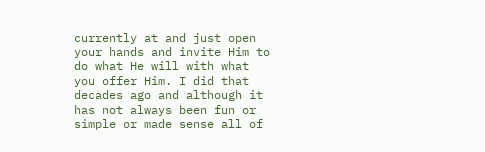currently at and just open your hands and invite Him to do what He will with what you offer Him. I did that decades ago and although it has not always been fun or simple or made sense all of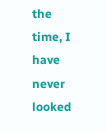the time, I have never looked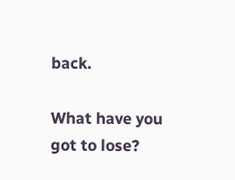back.

What have you got to lose?